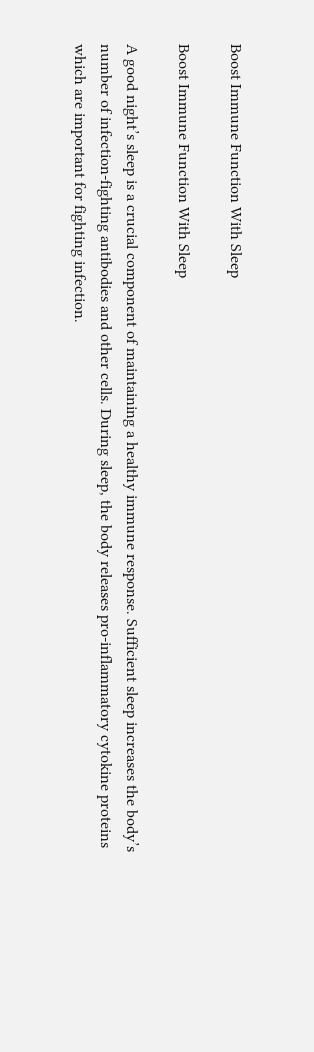Boost Immune Function With Sleep

Boost Immune Function With Sleep

A good night’s sleep is a crucial component of maintaining a healthy immune response. Sufficient sleep increases the body’s number of infection-fighting antibodies and other cells. During sleep, the body releases pro-inflammatory cytokine proteins which are important for fighting infection.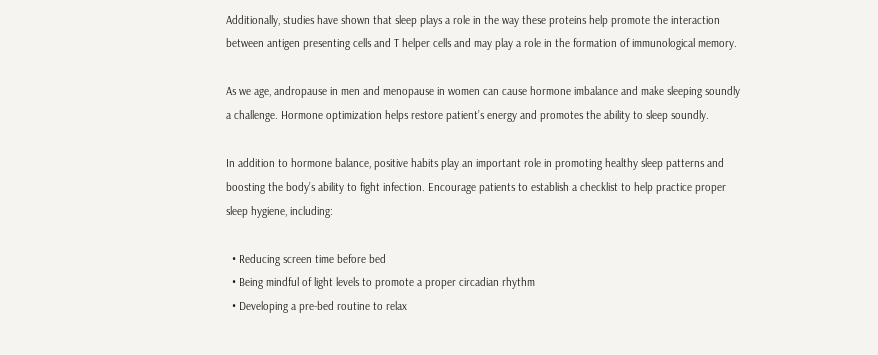Additionally, studies have shown that sleep plays a role in the way these proteins help promote the interaction between antigen presenting cells and T helper cells and may play a role in the formation of immunological memory.

As we age, andropause in men and menopause in women can cause hormone imbalance and make sleeping soundly a challenge. Hormone optimization helps restore patient’s energy and promotes the ability to sleep soundly.

In addition to hormone balance, positive habits play an important role in promoting healthy sleep patterns and boosting the body’s ability to fight infection. Encourage patients to establish a checklist to help practice proper sleep hygiene, including:

  • Reducing screen time before bed
  • Being mindful of light levels to promote a proper circadian rhythm
  • Developing a pre-bed routine to relax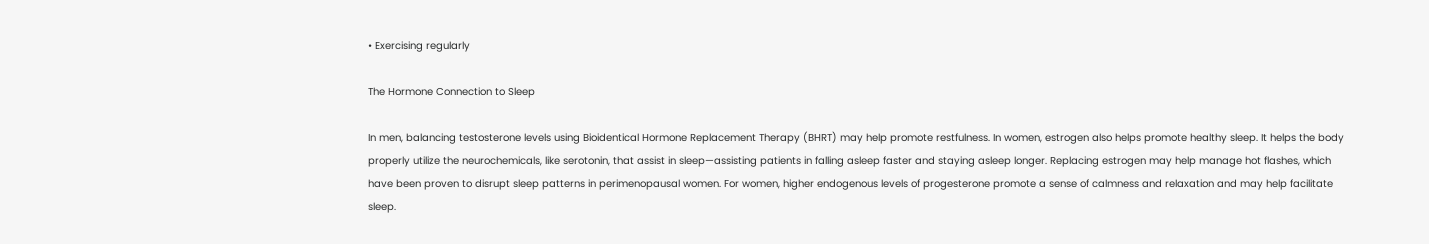• Exercising regularly

The Hormone Connection to Sleep

In men, balancing testosterone levels using Bioidentical Hormone Replacement Therapy (BHRT) may help promote restfulness. In women, estrogen also helps promote healthy sleep. It helps the body properly utilize the neurochemicals, like serotonin, that assist in sleep—assisting patients in falling asleep faster and staying asleep longer. Replacing estrogen may help manage hot flashes, which have been proven to disrupt sleep patterns in perimenopausal women. For women, higher endogenous levels of progesterone promote a sense of calmness and relaxation and may help facilitate sleep.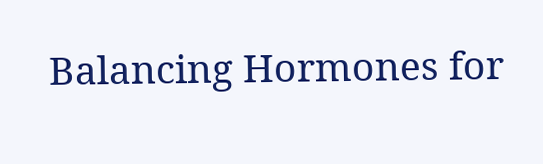Balancing Hormones for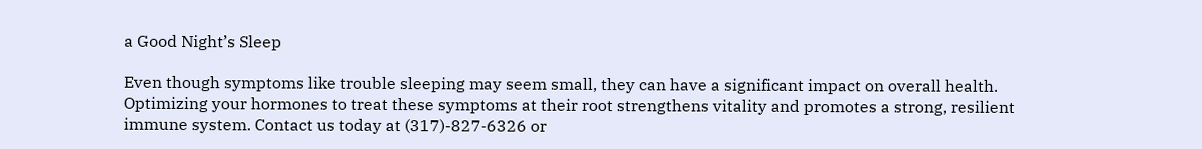a Good Night’s Sleep

Even though symptoms like trouble sleeping may seem small, they can have a significant impact on overall health. Optimizing your hormones to treat these symptoms at their root strengthens vitality and promotes a strong, resilient immune system. Contact us today at (317)-827-6326 or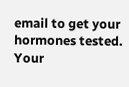email to get your hormones tested. Your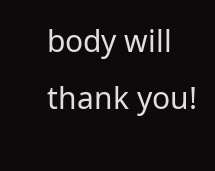body will thank you!